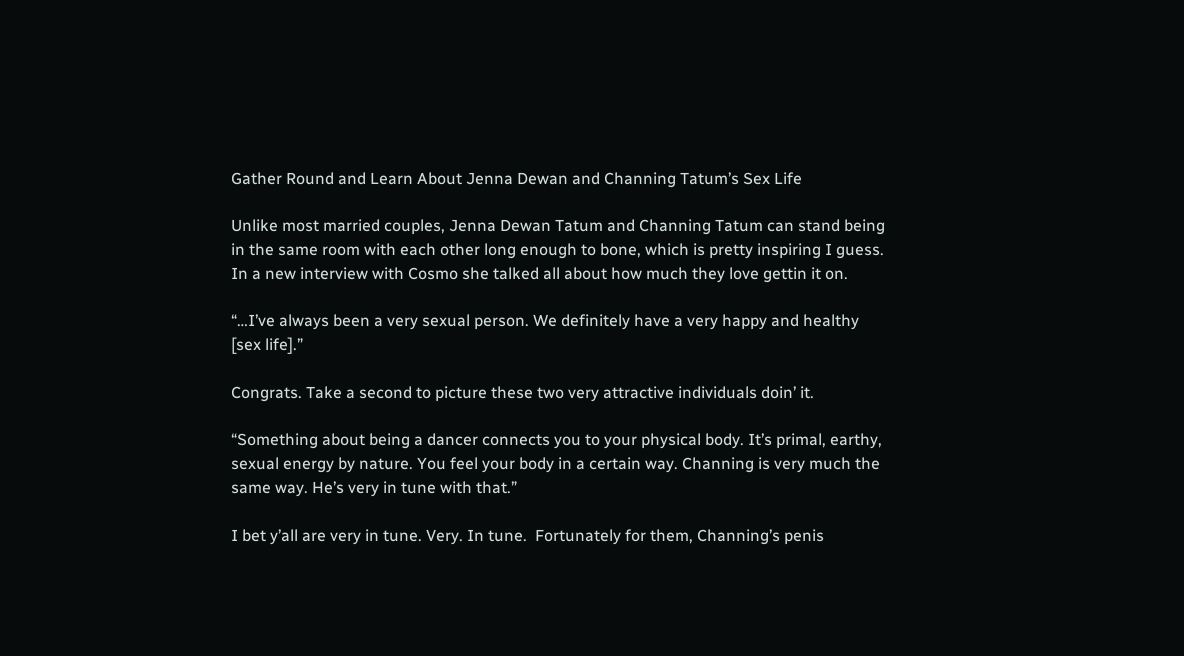Gather Round and Learn About Jenna Dewan and Channing Tatum’s Sex Life

Unlike most married couples, Jenna Dewan Tatum and Channing Tatum can stand being in the same room with each other long enough to bone, which is pretty inspiring I guess. In a new interview with Cosmo she talked all about how much they love gettin it on.

“…I’ve always been a very sexual person. We definitely have a very happy and healthy [sex life].”

Congrats. Take a second to picture these two very attractive individuals doin’ it.

“Something about being a dancer connects you to your physical body. It’s primal, earthy, sexual energy by nature. You feel your body in a certain way. Channing is very much the same way. He’s very in tune with that.”

I bet y’all are very in tune. Very. In tune.  Fortunately for them, Channing’s penis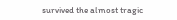survived the almost tragic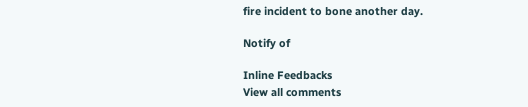fire incident to bone another day.

Notify of

Inline Feedbacks
View all comments